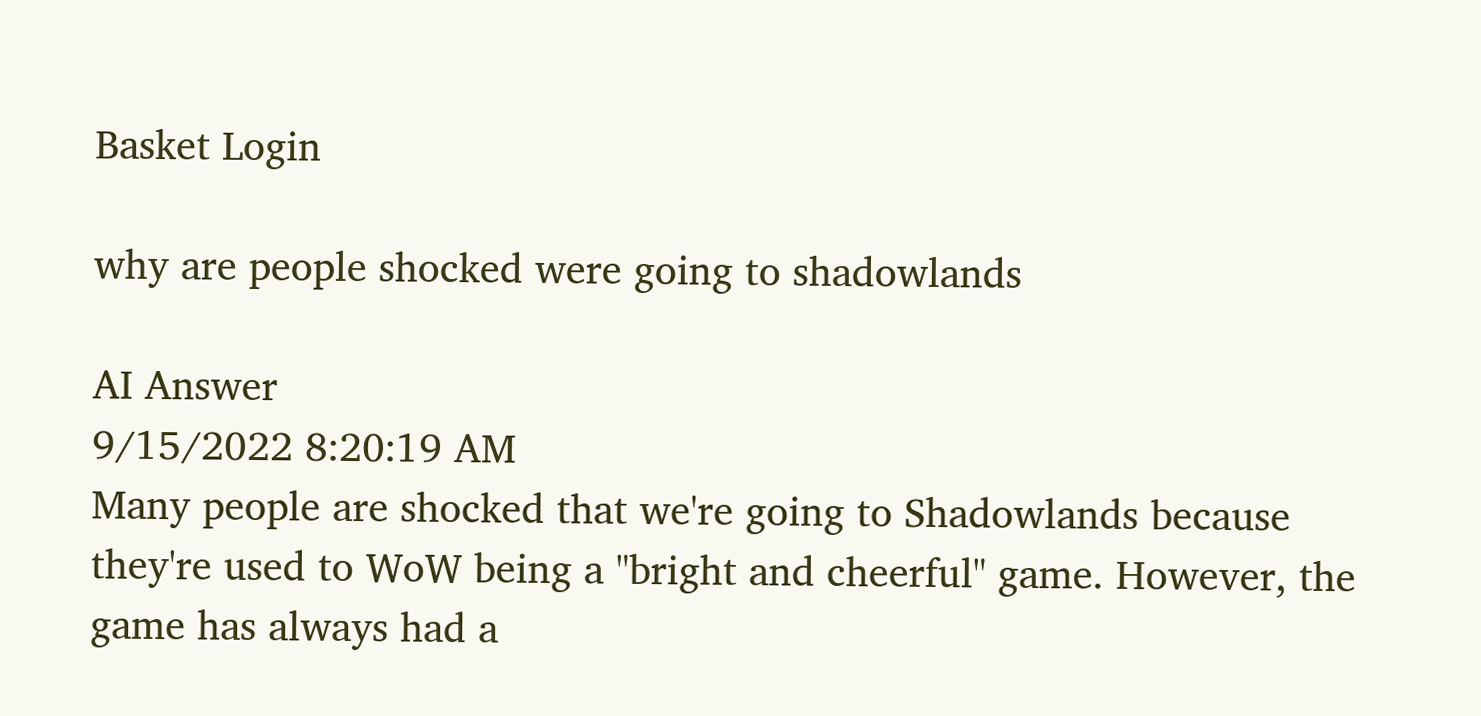Basket Login

why are people shocked were going to shadowlands

AI Answer
9/15/2022 8:20:19 AM
Many people are shocked that we're going to Shadowlands because they're used to WoW being a "bright and cheerful" game. However, the game has always had a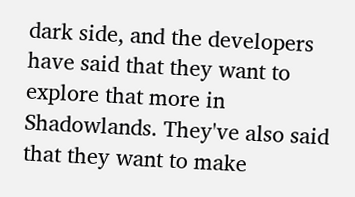dark side, and the developers have said that they want to explore that more in Shadowlands. They've also said that they want to make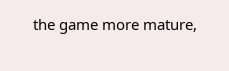the game more mature,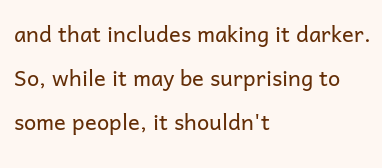and that includes making it darker. So, while it may be surprising to some people, it shouldn't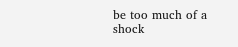be too much of a shock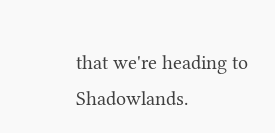that we're heading to Shadowlands.